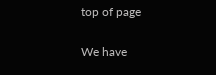top of page

We have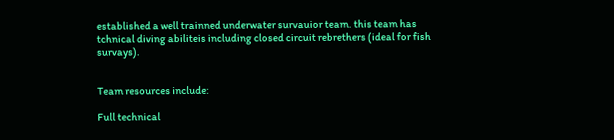established a well trainned underwater survauior team. this team has tchnical diving abiliteis including closed circuit rebrethers (ideal for fish survays).


Team resources include:

Full technical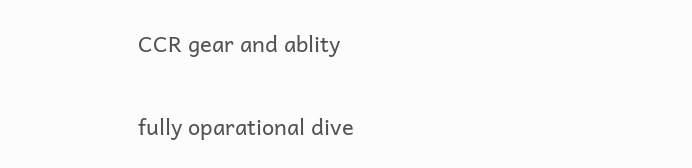CCR gear and ablity

fully oparational dive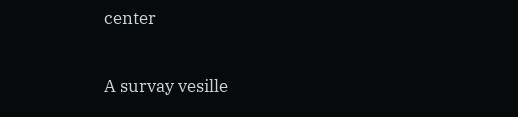center

A survay vesille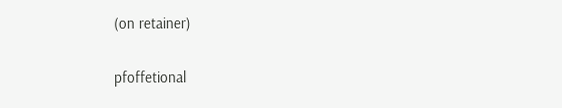(on retainer)

pfoffetional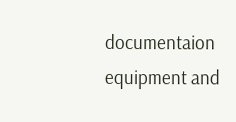documentaion equipment and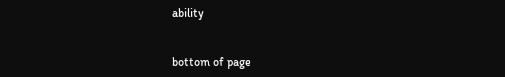ability


bottom of page